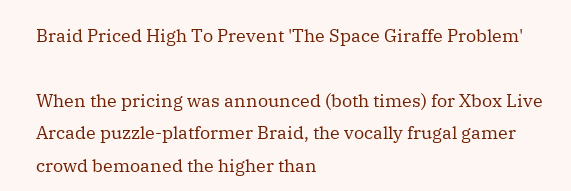Braid Priced High To Prevent 'The Space Giraffe Problem'

When the pricing was announced (both times) for Xbox Live Arcade puzzle-platformer Braid, the vocally frugal gamer crowd bemoaned the higher than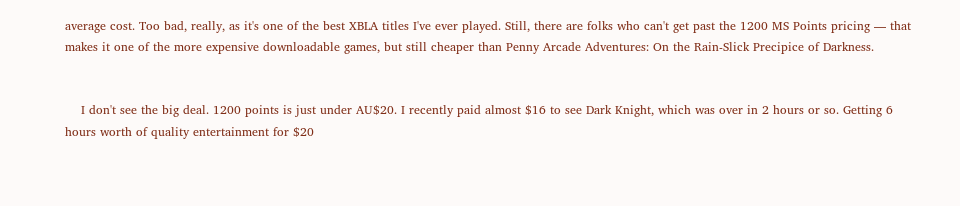average cost. Too bad, really, as it's one of the best XBLA titles I've ever played. Still, there are folks who can't get past the 1200 MS Points pricing — that makes it one of the more expensive downloadable games, but still cheaper than Penny Arcade Adventures: On the Rain-Slick Precipice of Darkness.


    I don't see the big deal. 1200 points is just under AU$20. I recently paid almost $16 to see Dark Knight, which was over in 2 hours or so. Getting 6 hours worth of quality entertainment for $20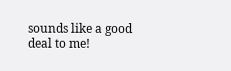sounds like a good deal to me!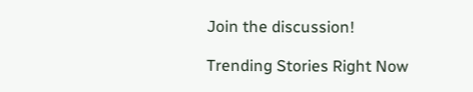Join the discussion!

Trending Stories Right Now